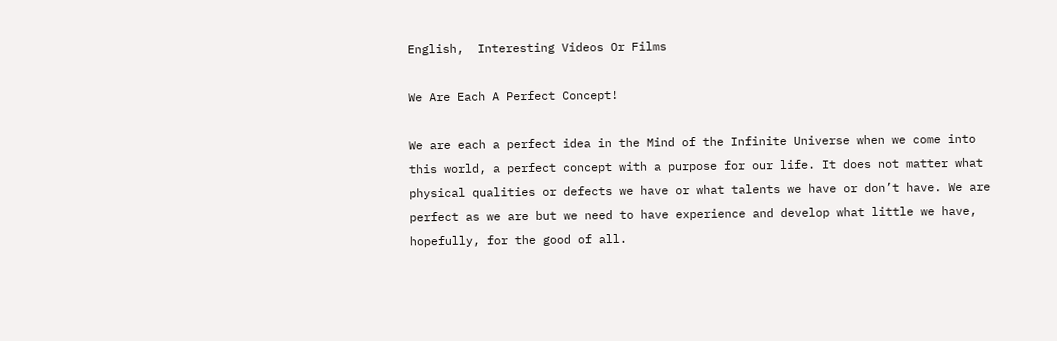English,  Interesting Videos Or Films

We Are Each A Perfect Concept!

We are each a perfect idea in the Mind of the Infinite Universe when we come into this world, a perfect concept with a purpose for our life. It does not matter what physical qualities or defects we have or what talents we have or don’t have. We are perfect as we are but we need to have experience and develop what little we have, hopefully, for the good of all.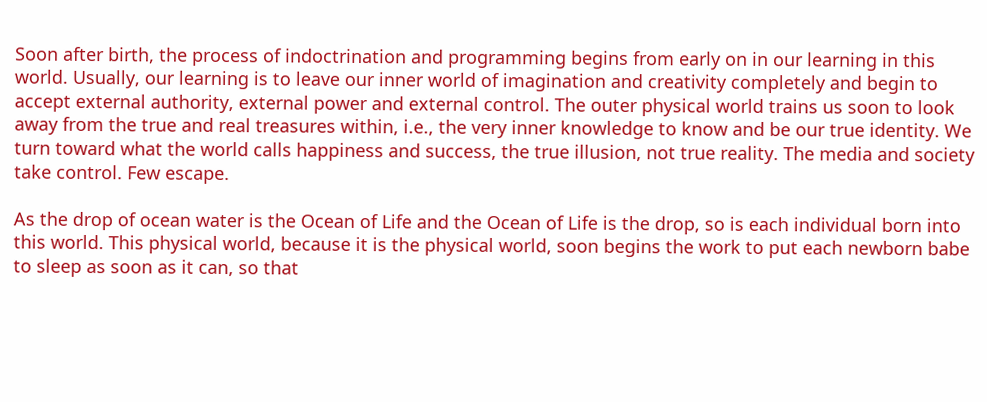Soon after birth, the process of indoctrination and programming begins from early on in our learning in this world. Usually, our learning is to leave our inner world of imagination and creativity completely and begin to accept external authority, external power and external control. The outer physical world trains us soon to look away from the true and real treasures within, i.e., the very inner knowledge to know and be our true identity. We turn toward what the world calls happiness and success, the true illusion, not true reality. The media and society take control. Few escape.

As the drop of ocean water is the Ocean of Life and the Ocean of Life is the drop, so is each individual born into this world. This physical world, because it is the physical world, soon begins the work to put each newborn babe to sleep as soon as it can, so that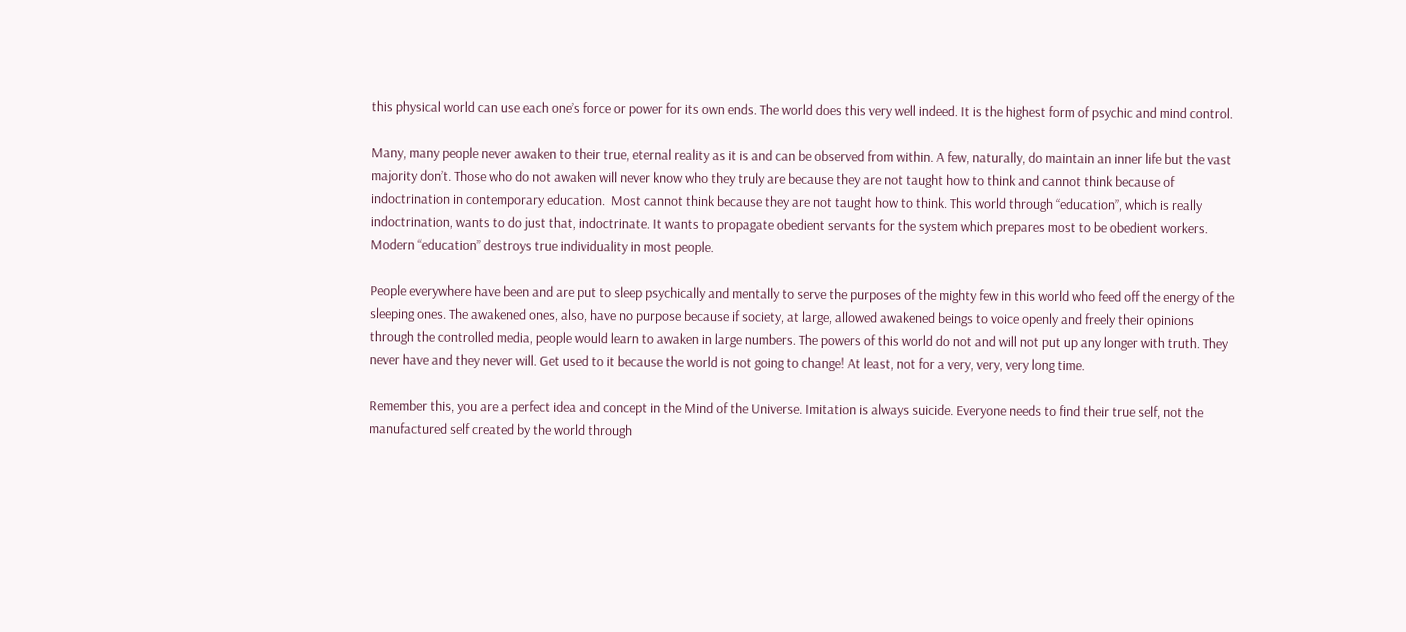this physical world can use each one’s force or power for its own ends. The world does this very well indeed. It is the highest form of psychic and mind control.

Many, many people never awaken to their true, eternal reality as it is and can be observed from within. A few, naturally, do maintain an inner life but the vast majority don’t. Those who do not awaken will never know who they truly are because they are not taught how to think and cannot think because of indoctrination in contemporary education.  Most cannot think because they are not taught how to think. This world through “education”, which is really indoctrination, wants to do just that, indoctrinate. It wants to propagate obedient servants for the system which prepares most to be obedient workers. Modern “education” destroys true individuality in most people.

People everywhere have been and are put to sleep psychically and mentally to serve the purposes of the mighty few in this world who feed off the energy of the sleeping ones. The awakened ones, also, have no purpose because if society, at large, allowed awakened beings to voice openly and freely their opinions through the controlled media, people would learn to awaken in large numbers. The powers of this world do not and will not put up any longer with truth. They never have and they never will. Get used to it because the world is not going to change! At least, not for a very, very, very long time.

Remember this, you are a perfect idea and concept in the Mind of the Universe. Imitation is always suicide. Everyone needs to find their true self, not the manufactured self created by the world through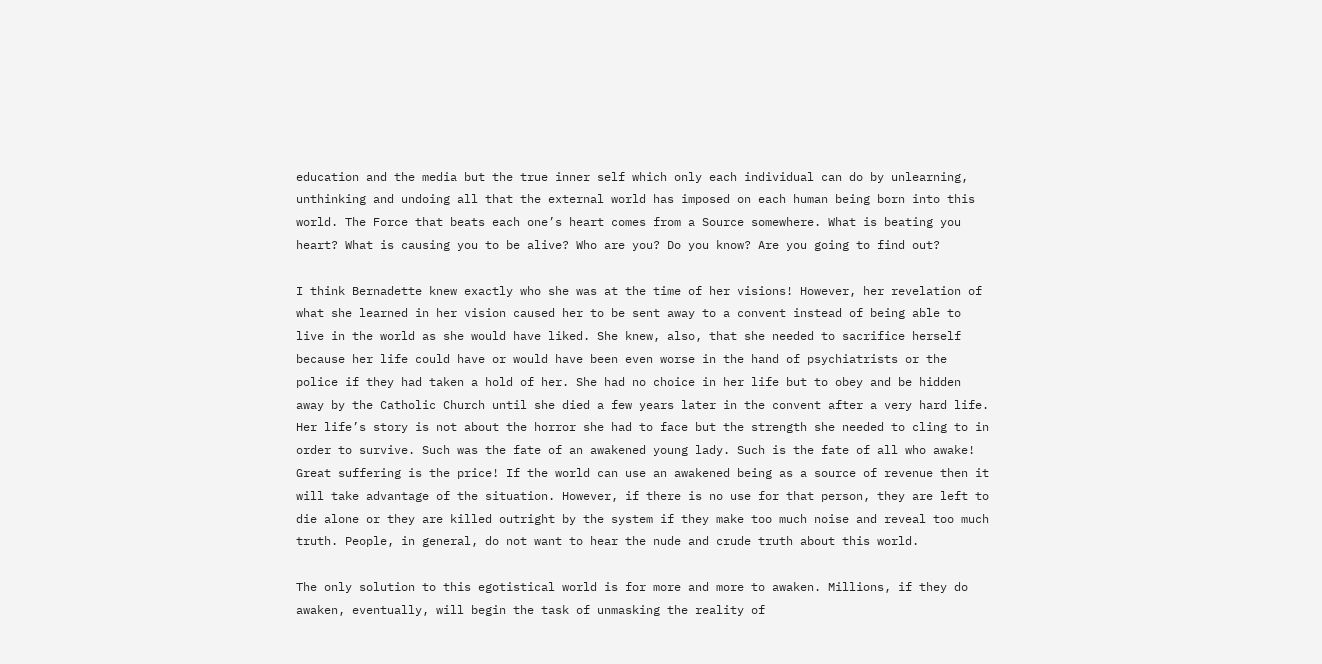education and the media but the true inner self which only each individual can do by unlearning, unthinking and undoing all that the external world has imposed on each human being born into this world. The Force that beats each one’s heart comes from a Source somewhere. What is beating you heart? What is causing you to be alive? Who are you? Do you know? Are you going to find out?

I think Bernadette knew exactly who she was at the time of her visions! However, her revelation of what she learned in her vision caused her to be sent away to a convent instead of being able to live in the world as she would have liked. She knew, also, that she needed to sacrifice herself because her life could have or would have been even worse in the hand of psychiatrists or the police if they had taken a hold of her. She had no choice in her life but to obey and be hidden away by the Catholic Church until she died a few years later in the convent after a very hard life. Her life’s story is not about the horror she had to face but the strength she needed to cling to in order to survive. Such was the fate of an awakened young lady. Such is the fate of all who awake! Great suffering is the price! If the world can use an awakened being as a source of revenue then it will take advantage of the situation. However, if there is no use for that person, they are left to die alone or they are killed outright by the system if they make too much noise and reveal too much truth. People, in general, do not want to hear the nude and crude truth about this world.

The only solution to this egotistical world is for more and more to awaken. Millions, if they do awaken, eventually, will begin the task of unmasking the reality of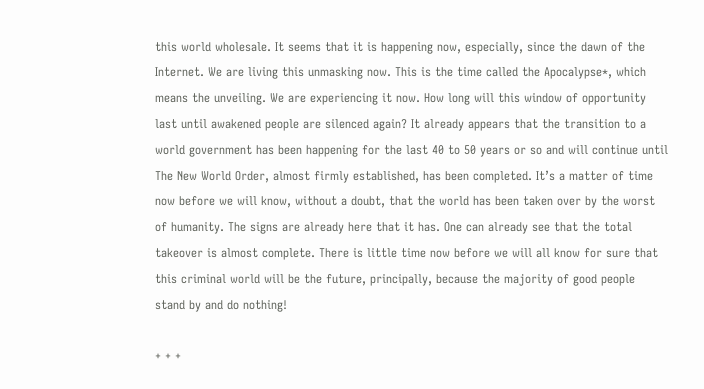this world wholesale. It seems that it is happening now, especially, since the dawn of the Internet. We are living this unmasking now. This is the time called the Apocalypse*, which means the unveiling. We are experiencing it now. How long will this window of opportunity last until awakened people are silenced again? It already appears that the transition to a world government has been happening for the last 40 to 50 years or so and will continue until The New World Order, almost firmly established, has been completed. It’s a matter of time now before we will know, without a doubt, that the world has been taken over by the worst of humanity. The signs are already here that it has. One can already see that the total takeover is almost complete. There is little time now before we will all know for sure that this criminal world will be the future, principally, because the majority of good people stand by and do nothing!

+ + +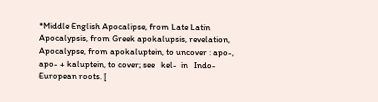*Middle English Apocalipse, from Late Latin Apocalypsis, from Greek apokalupsis, revelation, Apocalypse, from apokaluptein, to uncover : apo-, apo- + kaluptein, to cover; see   kel-  in   Indo-European roots. [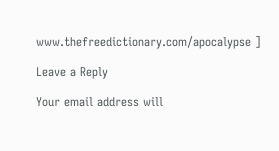www.thefreedictionary.com/apocalypse ]

Leave a Reply

Your email address will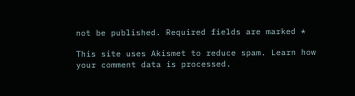not be published. Required fields are marked *

This site uses Akismet to reduce spam. Learn how your comment data is processed.